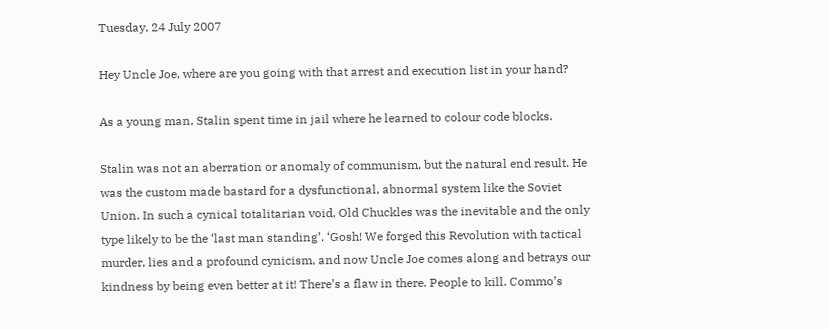Tuesday, 24 July 2007

Hey Uncle Joe, where are you going with that arrest and execution list in your hand?

As a young man, Stalin spent time in jail where he learned to colour code blocks.

Stalin was not an aberration or anomaly of communism, but the natural end result. He was the custom made bastard for a dysfunctional, abnormal system like the Soviet Union. In such a cynical totalitarian void, Old Chuckles was the inevitable and the only type likely to be the ‘last man standing’. ‘Gosh! We forged this Revolution with tactical murder, lies and a profound cynicism, and now Uncle Joe comes along and betrays our kindness by being even better at it! There’s a flaw in there. People to kill. Commo’s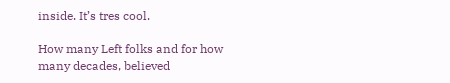inside. It’s tres cool.

How many Left folks and for how many decades, believed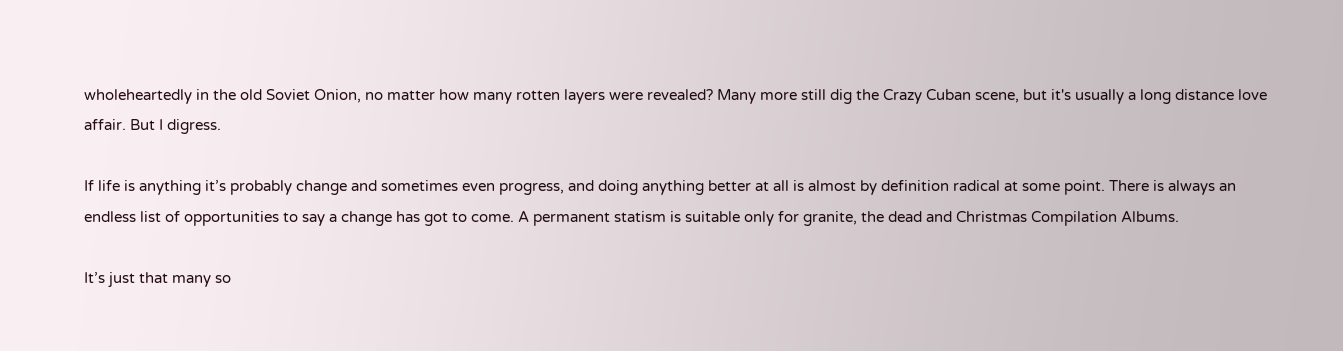wholeheartedly in the old Soviet Onion, no matter how many rotten layers were revealed? Many more still dig the Crazy Cuban scene, but it's usually a long distance love affair. But I digress.

If life is anything it’s probably change and sometimes even progress, and doing anything better at all is almost by definition radical at some point. There is always an endless list of opportunities to say a change has got to come. A permanent statism is suitable only for granite, the dead and Christmas Compilation Albums.

It’s just that many so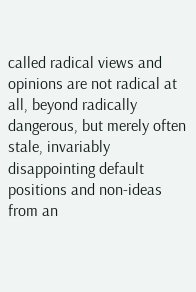called radical views and opinions are not radical at all, beyond radically dangerous, but merely often stale, invariably disappointing default positions and non-ideas from an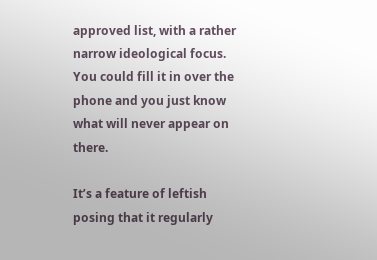approved list, with a rather narrow ideological focus. You could fill it in over the phone and you just know what will never appear on there.

It’s a feature of leftish posing that it regularly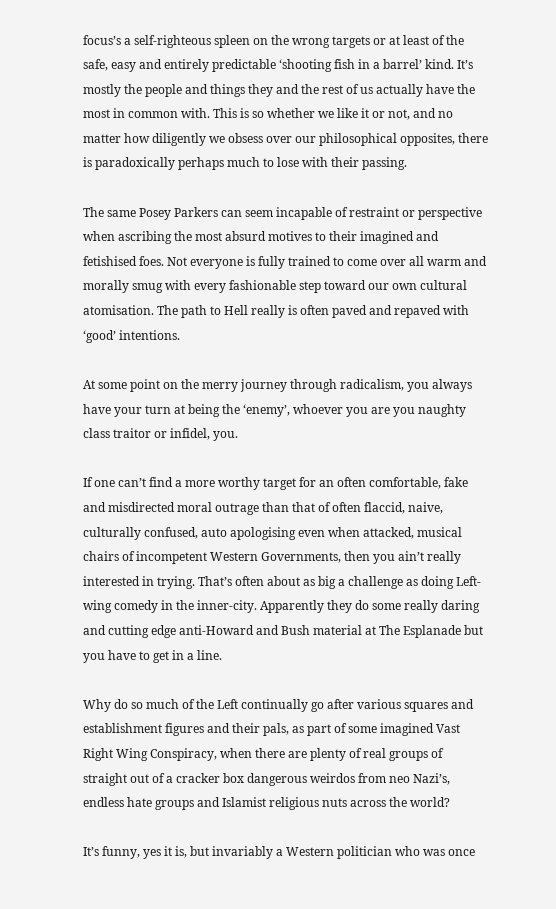focus’s a self-righteous spleen on the wrong targets or at least of the safe, easy and entirely predictable ‘shooting fish in a barrel’ kind. It’s mostly the people and things they and the rest of us actually have the most in common with. This is so whether we like it or not, and no matter how diligently we obsess over our philosophical opposites, there is paradoxically perhaps much to lose with their passing.

The same Posey Parkers can seem incapable of restraint or perspective when ascribing the most absurd motives to their imagined and fetishised foes. Not everyone is fully trained to come over all warm and morally smug with every fashionable step toward our own cultural atomisation. The path to Hell really is often paved and repaved with ‘good’ intentions.

At some point on the merry journey through radicalism, you always have your turn at being the ‘enemy’, whoever you are you naughty class traitor or infidel, you.

If one can’t find a more worthy target for an often comfortable, fake and misdirected moral outrage than that of often flaccid, naive, culturally confused, auto apologising even when attacked, musical chairs of incompetent Western Governments, then you ain’t really interested in trying. That’s often about as big a challenge as doing Left-wing comedy in the inner-city. Apparently they do some really daring and cutting edge anti-Howard and Bush material at The Esplanade but you have to get in a line.

Why do so much of the Left continually go after various squares and establishment figures and their pals, as part of some imagined Vast Right Wing Conspiracy, when there are plenty of real groups of straight out of a cracker box dangerous weirdos from neo Nazi’s, endless hate groups and Islamist religious nuts across the world?

It’s funny, yes it is, but invariably a Western politician who was once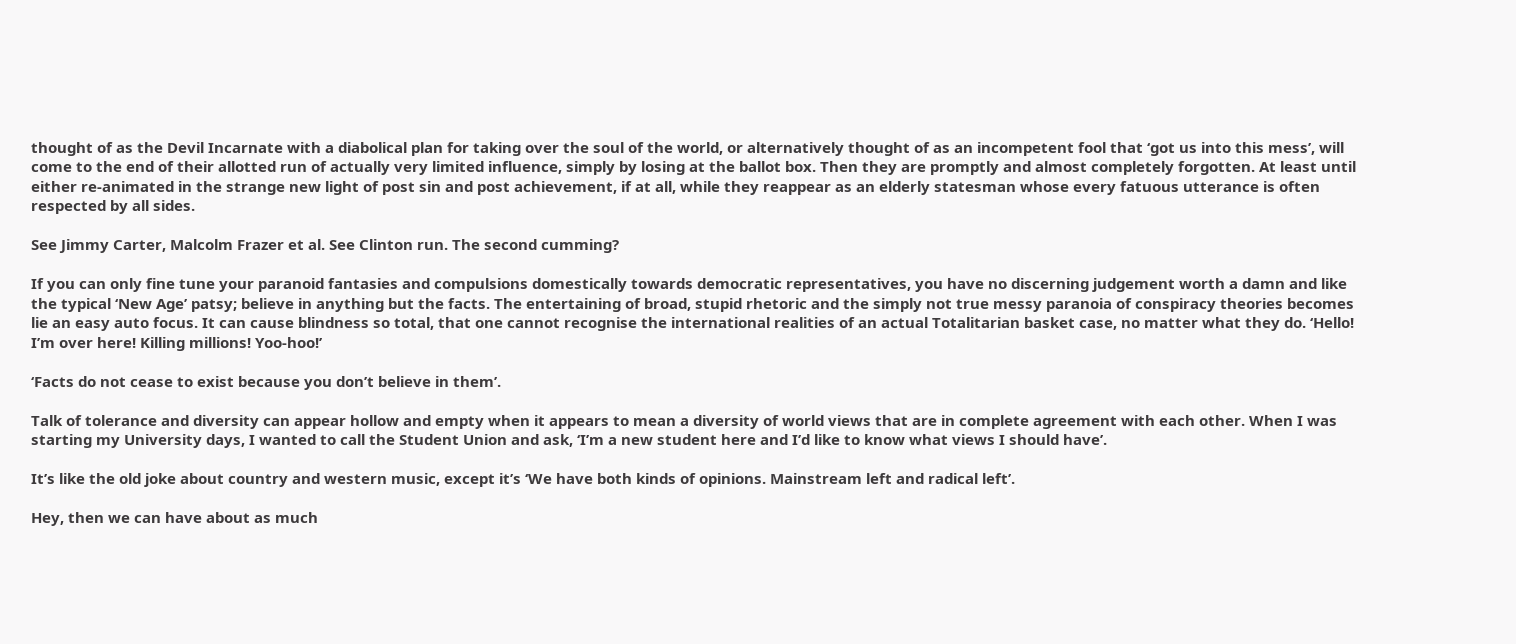thought of as the Devil Incarnate with a diabolical plan for taking over the soul of the world, or alternatively thought of as an incompetent fool that ‘got us into this mess’, will come to the end of their allotted run of actually very limited influence, simply by losing at the ballot box. Then they are promptly and almost completely forgotten. At least until either re-animated in the strange new light of post sin and post achievement, if at all, while they reappear as an elderly statesman whose every fatuous utterance is often respected by all sides.

See Jimmy Carter, Malcolm Frazer et al. See Clinton run. The second cumming?

If you can only fine tune your paranoid fantasies and compulsions domestically towards democratic representatives, you have no discerning judgement worth a damn and like the typical ‘New Age’ patsy; believe in anything but the facts. The entertaining of broad, stupid rhetoric and the simply not true messy paranoia of conspiracy theories becomes lie an easy auto focus. It can cause blindness so total, that one cannot recognise the international realities of an actual Totalitarian basket case, no matter what they do. ‘Hello! I’m over here! Killing millions! Yoo-hoo!’

‘Facts do not cease to exist because you don’t believe in them’.

Talk of tolerance and diversity can appear hollow and empty when it appears to mean a diversity of world views that are in complete agreement with each other. When I was starting my University days, I wanted to call the Student Union and ask, ‘I’m a new student here and I’d like to know what views I should have’.

It’s like the old joke about country and western music, except it’s ‘We have both kinds of opinions. Mainstream left and radical left’.

Hey, then we can have about as much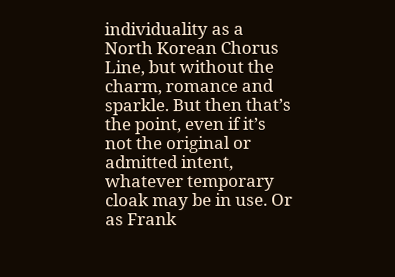individuality as a North Korean Chorus Line, but without the charm, romance and sparkle. But then that’s the point, even if it’s not the original or admitted intent, whatever temporary cloak may be in use. Or as Frank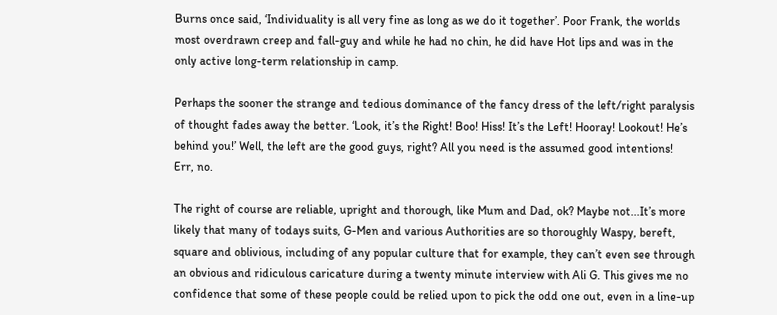Burns once said, ‘Individuality is all very fine as long as we do it together’. Poor Frank, the worlds most overdrawn creep and fall-guy and while he had no chin, he did have Hot lips and was in the only active long-term relationship in camp.

Perhaps the sooner the strange and tedious dominance of the fancy dress of the left/right paralysis of thought fades away the better. ‘Look, it’s the Right! Boo! Hiss! It’s the Left! Hooray! Lookout! He’s behind you!’ Well, the left are the good guys, right? All you need is the assumed good intentions! Err, no.

The right of course are reliable, upright and thorough, like Mum and Dad, ok? Maybe not...It’s more likely that many of todays suits, G-Men and various Authorities are so thoroughly Waspy, bereft, square and oblivious, including of any popular culture that for example, they can’t even see through an obvious and ridiculous caricature during a twenty minute interview with Ali G. This gives me no confidence that some of these people could be relied upon to pick the odd one out, even in a line-up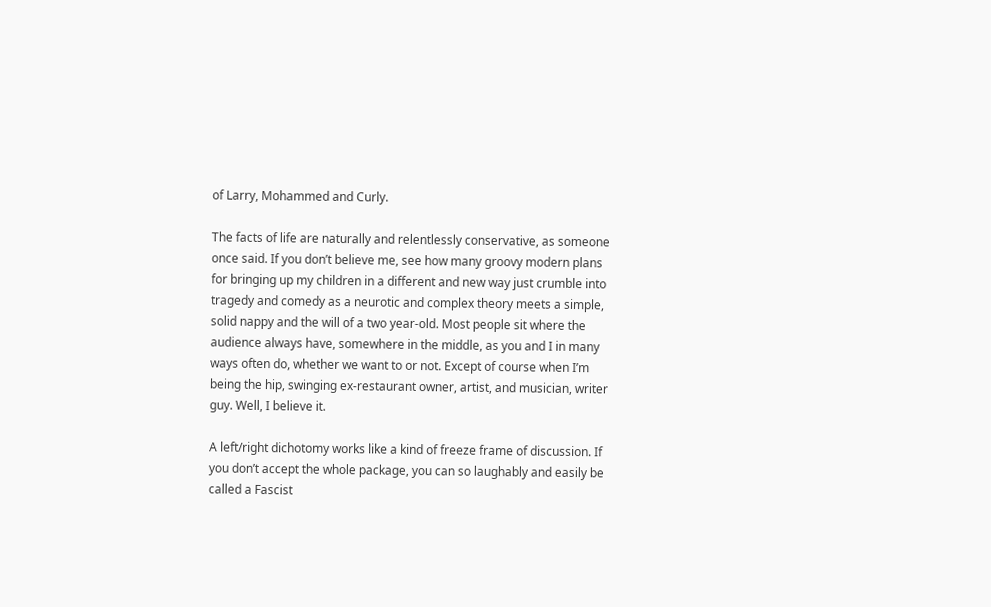of Larry, Mohammed and Curly.

The facts of life are naturally and relentlessly conservative, as someone once said. If you don’t believe me, see how many groovy modern plans for bringing up my children in a different and new way just crumble into tragedy and comedy as a neurotic and complex theory meets a simple, solid nappy and the will of a two year-old. Most people sit where the audience always have, somewhere in the middle, as you and I in many ways often do, whether we want to or not. Except of course when I’m being the hip, swinging ex-restaurant owner, artist, and musician, writer guy. Well, I believe it.

A left/right dichotomy works like a kind of freeze frame of discussion. If you don’t accept the whole package, you can so laughably and easily be called a Fascist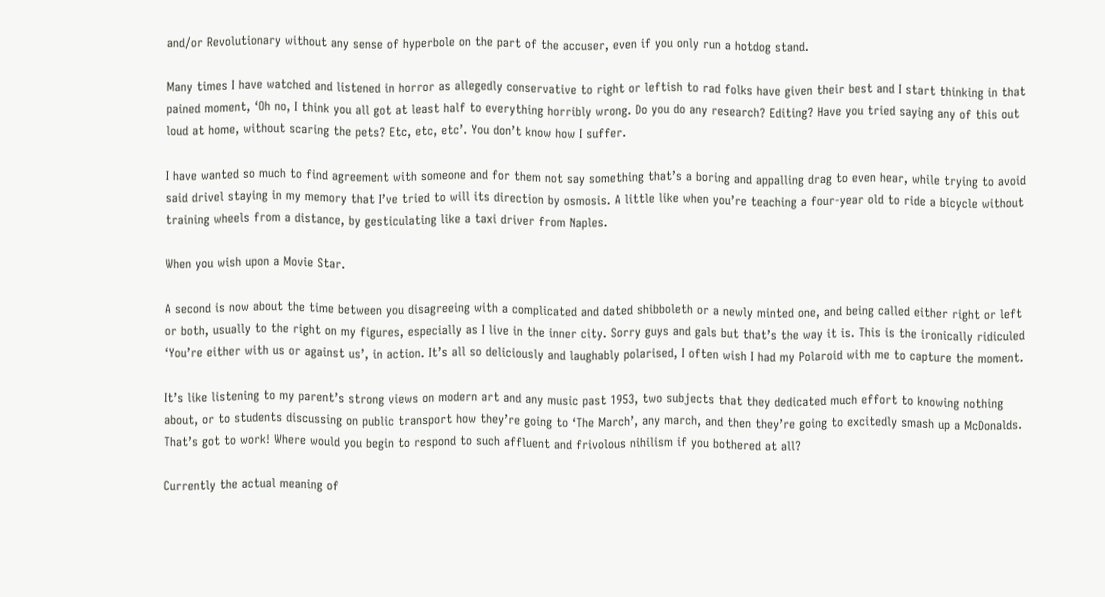and/or Revolutionary without any sense of hyperbole on the part of the accuser, even if you only run a hotdog stand.

Many times I have watched and listened in horror as allegedly conservative to right or leftish to rad folks have given their best and I start thinking in that pained moment, ‘Oh no, I think you all got at least half to everything horribly wrong. Do you do any research? Editing? Have you tried saying any of this out loud at home, without scaring the pets? Etc, etc, etc’. You don’t know how I suffer.

I have wanted so much to find agreement with someone and for them not say something that’s a boring and appalling drag to even hear, while trying to avoid said drivel staying in my memory that I’ve tried to will its direction by osmosis. A little like when you’re teaching a four-year old to ride a bicycle without training wheels from a distance, by gesticulating like a taxi driver from Naples.

When you wish upon a Movie Star.

A second is now about the time between you disagreeing with a complicated and dated shibboleth or a newly minted one, and being called either right or left or both, usually to the right on my figures, especially as I live in the inner city. Sorry guys and gals but that’s the way it is. This is the ironically ridiculed ‘You’re either with us or against us’, in action. It’s all so deliciously and laughably polarised, I often wish I had my Polaroid with me to capture the moment.

It’s like listening to my parent’s strong views on modern art and any music past 1953, two subjects that they dedicated much effort to knowing nothing about, or to students discussing on public transport how they’re going to ‘The March’, any march, and then they’re going to excitedly smash up a McDonalds. That’s got to work! Where would you begin to respond to such affluent and frivolous nihilism if you bothered at all?

Currently the actual meaning of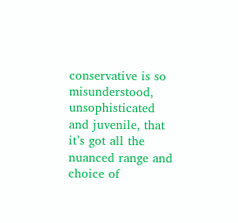conservative is so misunderstood, unsophisticated and juvenile, that it’s got all the nuanced range and choice of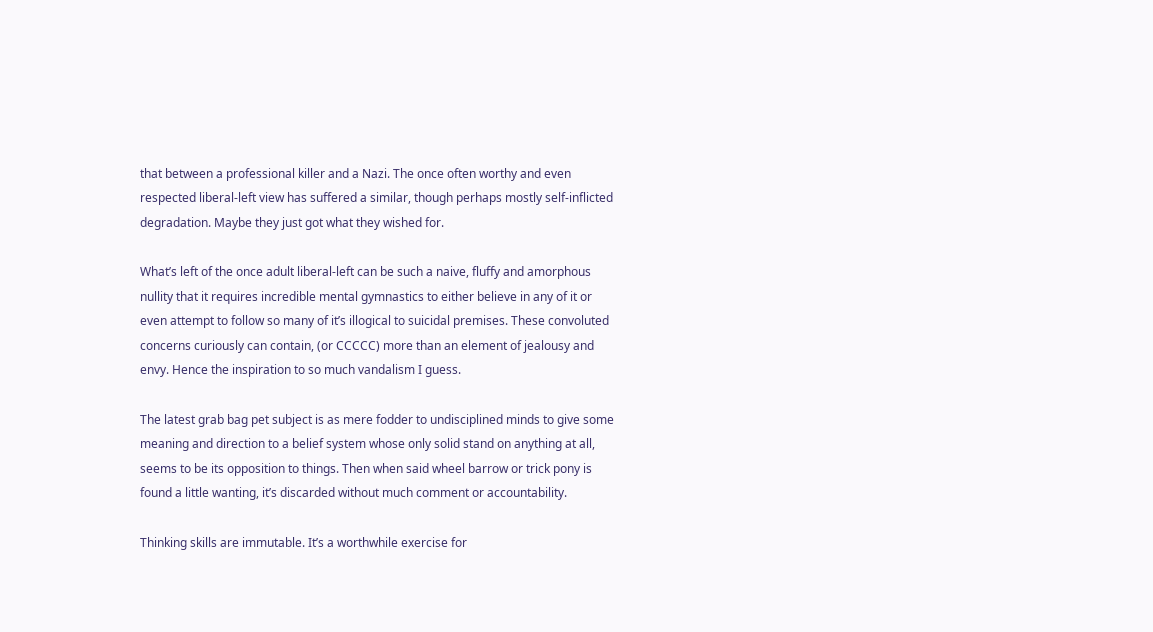that between a professional killer and a Nazi. The once often worthy and even respected liberal-left view has suffered a similar, though perhaps mostly self-inflicted degradation. Maybe they just got what they wished for.

What’s left of the once adult liberal-left can be such a naive, fluffy and amorphous nullity that it requires incredible mental gymnastics to either believe in any of it or even attempt to follow so many of it’s illogical to suicidal premises. These convoluted concerns curiously can contain, (or CCCCC) more than an element of jealousy and envy. Hence the inspiration to so much vandalism I guess.

The latest grab bag pet subject is as mere fodder to undisciplined minds to give some meaning and direction to a belief system whose only solid stand on anything at all, seems to be its opposition to things. Then when said wheel barrow or trick pony is found a little wanting, it’s discarded without much comment or accountability.

Thinking skills are immutable. It’s a worthwhile exercise for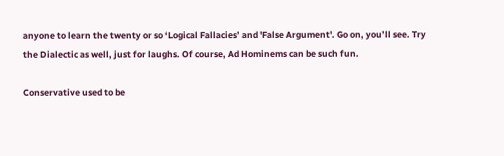anyone to learn the twenty or so ‘Logical Fallacies’ and 'False Argument'. Go on, you’ll see. Try the Dialectic as well, just for laughs. Of course, Ad Hominems can be such fun.

Conservative used to be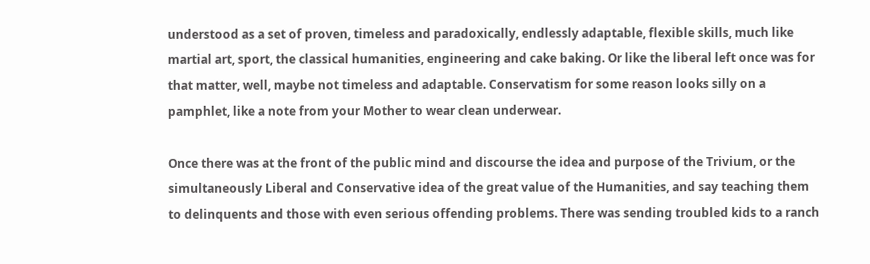understood as a set of proven, timeless and paradoxically, endlessly adaptable, flexible skills, much like martial art, sport, the classical humanities, engineering and cake baking. Or like the liberal left once was for that matter, well, maybe not timeless and adaptable. Conservatism for some reason looks silly on a pamphlet, like a note from your Mother to wear clean underwear.

Once there was at the front of the public mind and discourse the idea and purpose of the Trivium, or the simultaneously Liberal and Conservative idea of the great value of the Humanities, and say teaching them to delinquents and those with even serious offending problems. There was sending troubled kids to a ranch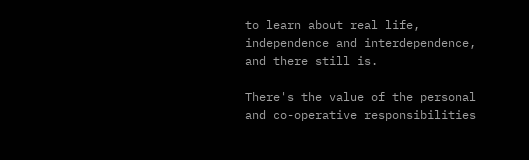to learn about real life, independence and interdependence, and there still is.

There's the value of the personal and co-operative responsibilities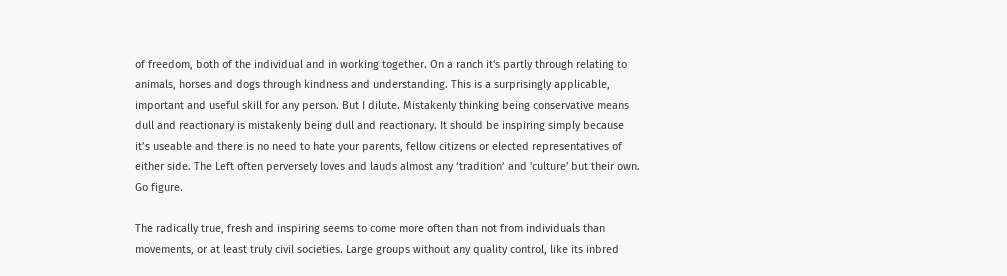of freedom, both of the individual and in working together. On a ranch it's partly through relating to animals, horses and dogs through kindness and understanding. This is a surprisingly applicable, important and useful skill for any person. But I dilute. Mistakenly thinking being conservative means dull and reactionary is mistakenly being dull and reactionary. It should be inspiring simply because it’s useable and there is no need to hate your parents, fellow citizens or elected representatives of either side. The Left often perversely loves and lauds almost any ‘tradition’ and 'culture' but their own. Go figure.

The radically true, fresh and inspiring seems to come more often than not from individuals than movements, or at least truly civil societies. Large groups without any quality control, like its inbred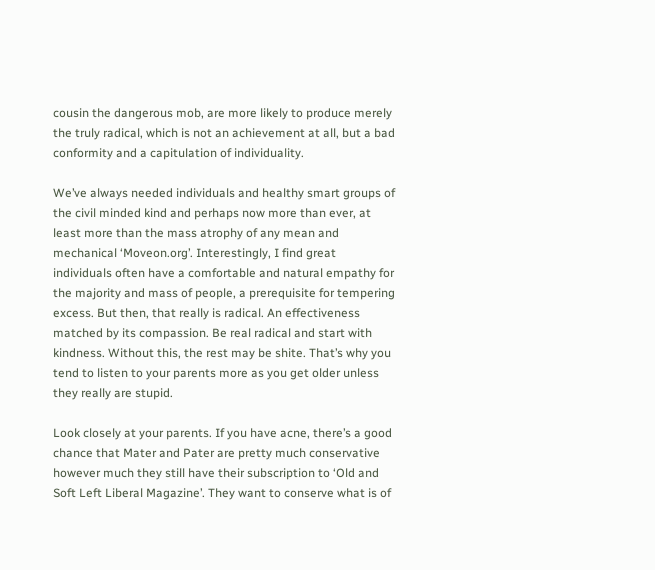cousin the dangerous mob, are more likely to produce merely the truly radical, which is not an achievement at all, but a bad conformity and a capitulation of individuality.

We’ve always needed individuals and healthy smart groups of the civil minded kind and perhaps now more than ever, at least more than the mass atrophy of any mean and mechanical ‘Moveon.org’. Interestingly, I find great individuals often have a comfortable and natural empathy for the majority and mass of people, a prerequisite for tempering excess. But then, that really is radical. An effectiveness matched by its compassion. Be real radical and start with kindness. Without this, the rest may be shite. That’s why you tend to listen to your parents more as you get older unless they really are stupid.

Look closely at your parents. If you have acne, there’s a good chance that Mater and Pater are pretty much conservative however much they still have their subscription to ‘Old and Soft Left Liberal Magazine’. They want to conserve what is of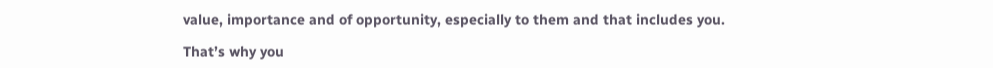value, importance and of opportunity, especially to them and that includes you.

That’s why you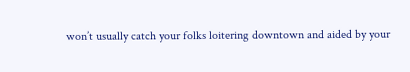won’t usually catch your folks loitering downtown and aided by your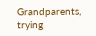Grandparents, trying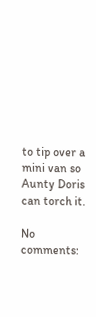to tip over a mini van so Aunty Doris can torch it.

No comments: